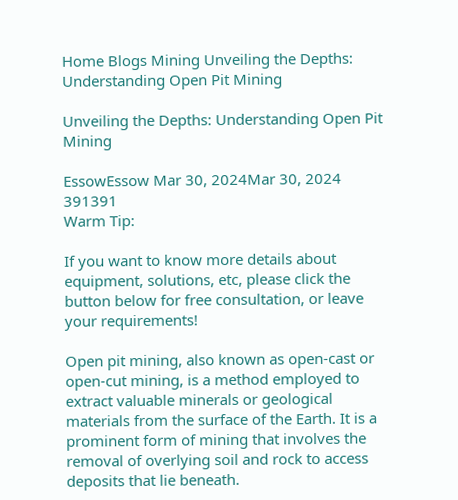Home Blogs Mining Unveiling the Depths: Understanding Open Pit Mining

Unveiling the Depths: Understanding Open Pit Mining

EssowEssow Mar 30, 2024Mar 30, 2024 391391
Warm Tip:

If you want to know more details about equipment, solutions, etc, please click the button below for free consultation, or leave your requirements!

Open pit mining, also known as open-cast or open-cut mining, is a method employed to extract valuable minerals or geological materials from the surface of the Earth. It is a prominent form of mining that involves the removal of overlying soil and rock to access deposits that lie beneath.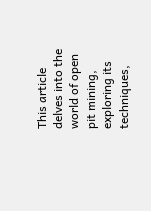This article delves into the world of open pit mining, exploring its techniques,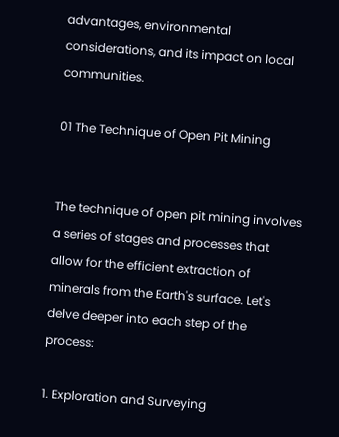advantages, environmental considerations, and its impact on local communities.

01 The Technique of Open Pit Mining


The technique of open pit mining involves a series of stages and processes that allow for the efficient extraction of minerals from the Earth's surface. Let's delve deeper into each step of the process:

1. Exploration and Surveying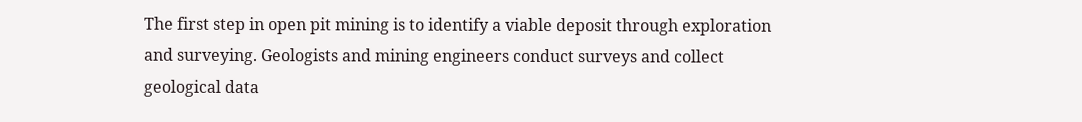The first step in open pit mining is to identify a viable deposit through exploration and surveying. Geologists and mining engineers conduct surveys and collect geological data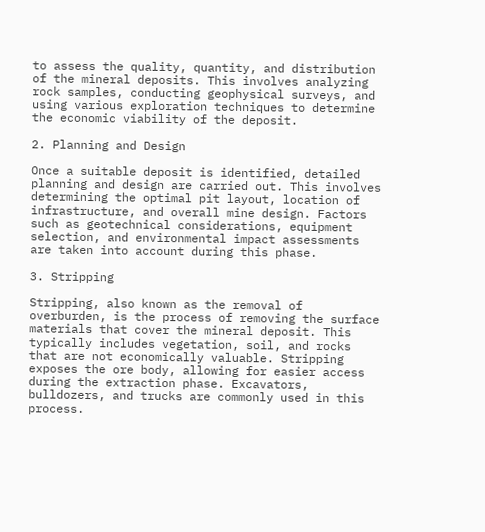to assess the quality, quantity, and distribution of the mineral deposits. This involves analyzing rock samples, conducting geophysical surveys, and using various exploration techniques to determine the economic viability of the deposit.

2. Planning and Design

Once a suitable deposit is identified, detailed planning and design are carried out. This involves determining the optimal pit layout, location of infrastructure, and overall mine design. Factors such as geotechnical considerations, equipment selection, and environmental impact assessments are taken into account during this phase.

3. Stripping

Stripping, also known as the removal of overburden, is the process of removing the surface materials that cover the mineral deposit. This typically includes vegetation, soil, and rocks that are not economically valuable. Stripping exposes the ore body, allowing for easier access during the extraction phase. Excavators, bulldozers, and trucks are commonly used in this process.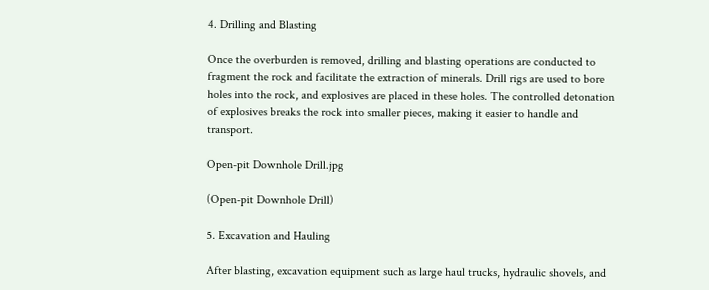4. Drilling and Blasting

Once the overburden is removed, drilling and blasting operations are conducted to fragment the rock and facilitate the extraction of minerals. Drill rigs are used to bore holes into the rock, and explosives are placed in these holes. The controlled detonation of explosives breaks the rock into smaller pieces, making it easier to handle and transport.

Open-pit Downhole Drill.jpg

(Open-pit Downhole Drill)

5. Excavation and Hauling

After blasting, excavation equipment such as large haul trucks, hydraulic shovels, and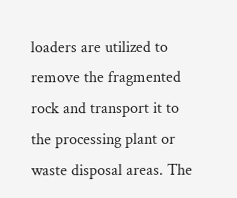loaders are utilized to remove the fragmented rock and transport it to the processing plant or waste disposal areas. The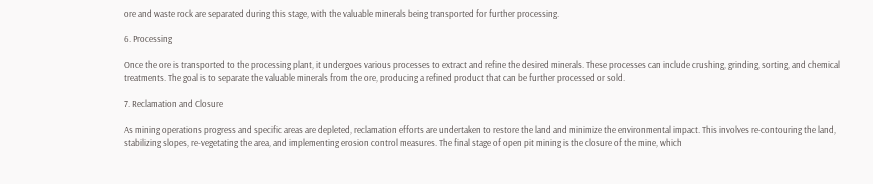ore and waste rock are separated during this stage, with the valuable minerals being transported for further processing.

6. Processing

Once the ore is transported to the processing plant, it undergoes various processes to extract and refine the desired minerals. These processes can include crushing, grinding, sorting, and chemical treatments. The goal is to separate the valuable minerals from the ore, producing a refined product that can be further processed or sold.

7. Reclamation and Closure

As mining operations progress and specific areas are depleted, reclamation efforts are undertaken to restore the land and minimize the environmental impact. This involves re-contouring the land, stabilizing slopes, re-vegetating the area, and implementing erosion control measures. The final stage of open pit mining is the closure of the mine, which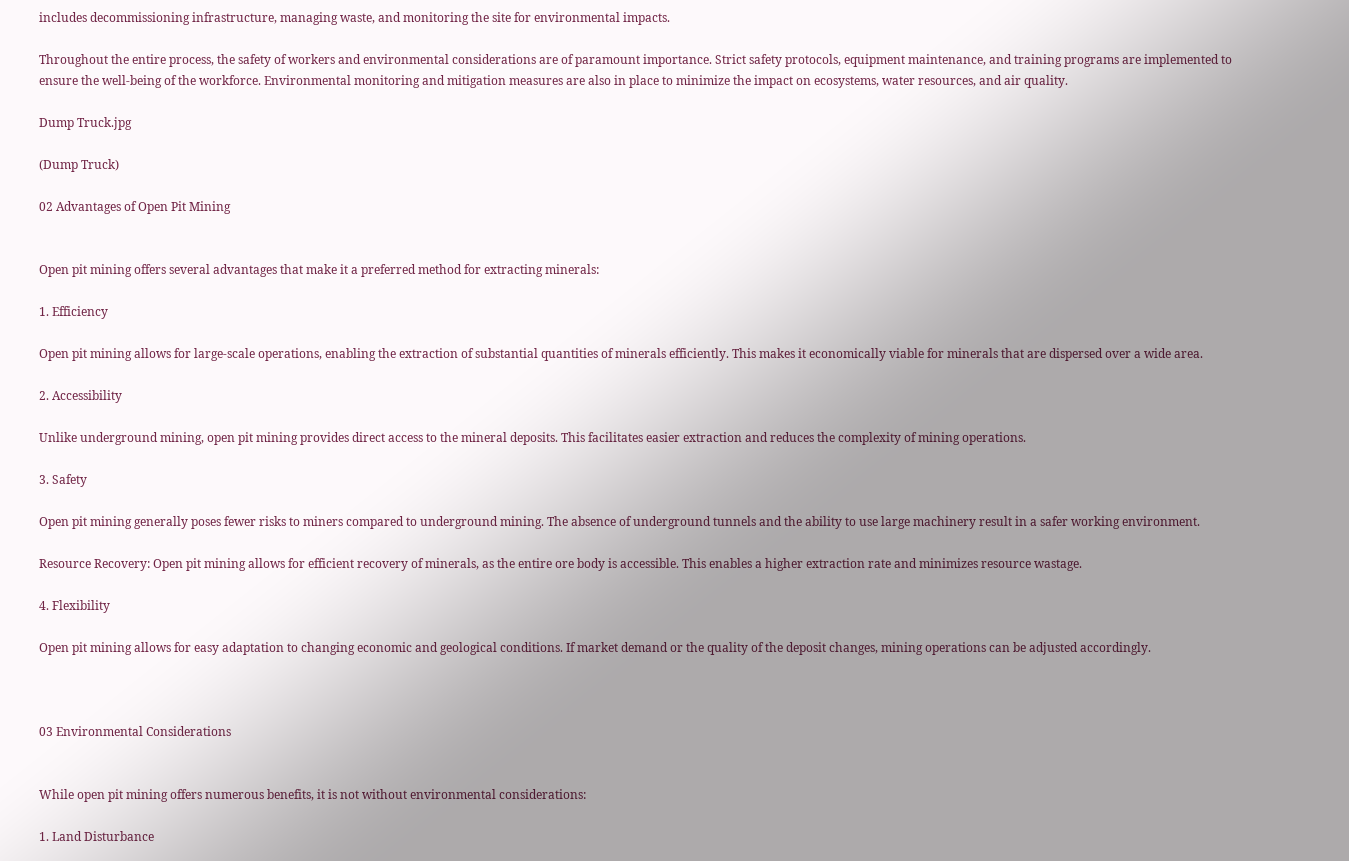includes decommissioning infrastructure, managing waste, and monitoring the site for environmental impacts.

Throughout the entire process, the safety of workers and environmental considerations are of paramount importance. Strict safety protocols, equipment maintenance, and training programs are implemented to ensure the well-being of the workforce. Environmental monitoring and mitigation measures are also in place to minimize the impact on ecosystems, water resources, and air quality.

Dump Truck.jpg

(Dump Truck)

02 Advantages of Open Pit Mining


Open pit mining offers several advantages that make it a preferred method for extracting minerals:

1. Efficiency

Open pit mining allows for large-scale operations, enabling the extraction of substantial quantities of minerals efficiently. This makes it economically viable for minerals that are dispersed over a wide area.

2. Accessibility

Unlike underground mining, open pit mining provides direct access to the mineral deposits. This facilitates easier extraction and reduces the complexity of mining operations.

3. Safety

Open pit mining generally poses fewer risks to miners compared to underground mining. The absence of underground tunnels and the ability to use large machinery result in a safer working environment.

Resource Recovery: Open pit mining allows for efficient recovery of minerals, as the entire ore body is accessible. This enables a higher extraction rate and minimizes resource wastage.

4. Flexibility

Open pit mining allows for easy adaptation to changing economic and geological conditions. If market demand or the quality of the deposit changes, mining operations can be adjusted accordingly.



03 Environmental Considerations


While open pit mining offers numerous benefits, it is not without environmental considerations:

1. Land Disturbance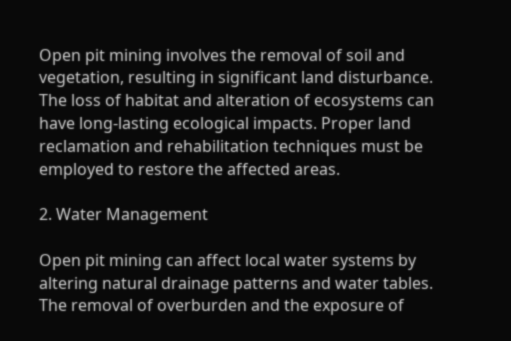Open pit mining involves the removal of soil and vegetation, resulting in significant land disturbance. The loss of habitat and alteration of ecosystems can have long-lasting ecological impacts. Proper land reclamation and rehabilitation techniques must be employed to restore the affected areas.

2. Water Management

Open pit mining can affect local water systems by altering natural drainage patterns and water tables. The removal of overburden and the exposure of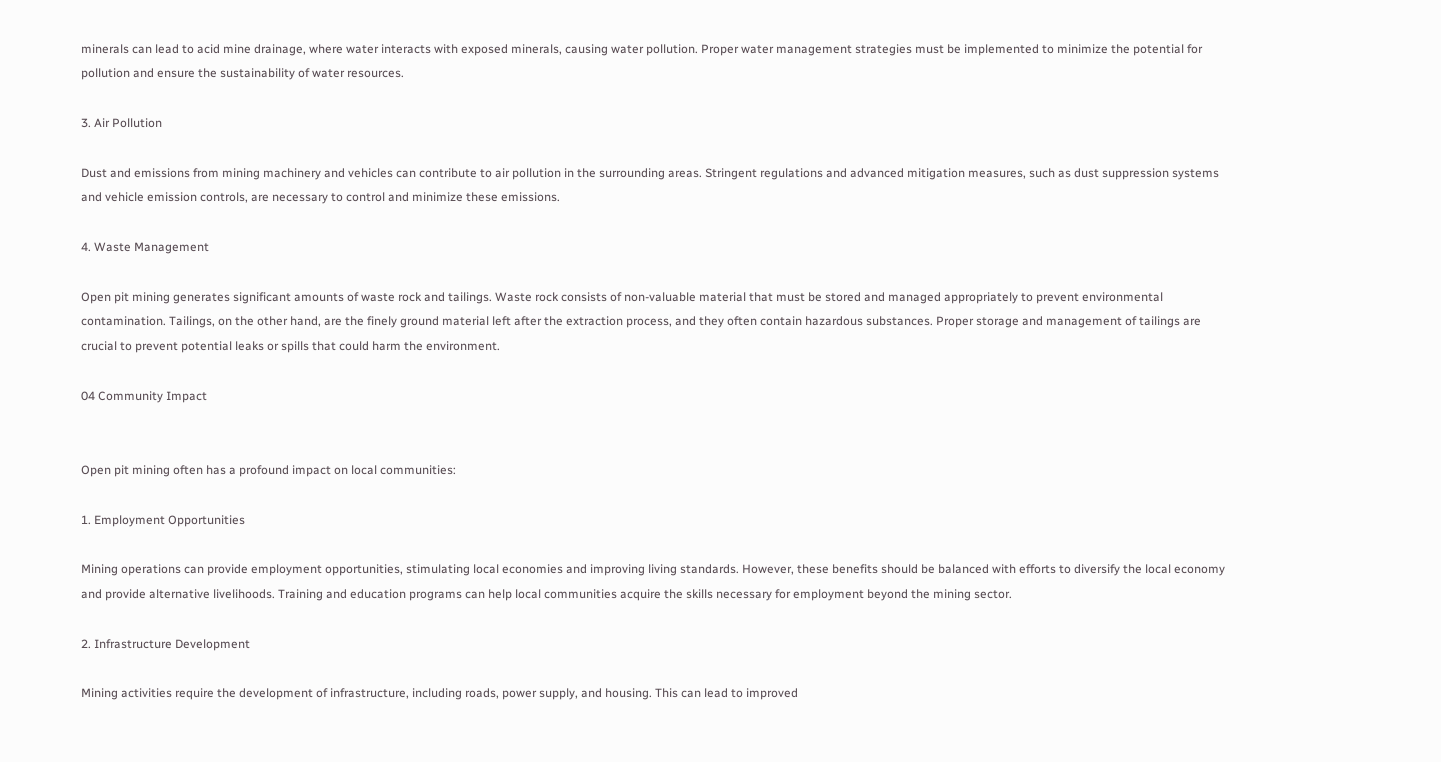minerals can lead to acid mine drainage, where water interacts with exposed minerals, causing water pollution. Proper water management strategies must be implemented to minimize the potential for pollution and ensure the sustainability of water resources.

3. Air Pollution

Dust and emissions from mining machinery and vehicles can contribute to air pollution in the surrounding areas. Stringent regulations and advanced mitigation measures, such as dust suppression systems and vehicle emission controls, are necessary to control and minimize these emissions.

4. Waste Management

Open pit mining generates significant amounts of waste rock and tailings. Waste rock consists of non-valuable material that must be stored and managed appropriately to prevent environmental contamination. Tailings, on the other hand, are the finely ground material left after the extraction process, and they often contain hazardous substances. Proper storage and management of tailings are crucial to prevent potential leaks or spills that could harm the environment.

04 Community Impact


Open pit mining often has a profound impact on local communities:

1. Employment Opportunities

Mining operations can provide employment opportunities, stimulating local economies and improving living standards. However, these benefits should be balanced with efforts to diversify the local economy and provide alternative livelihoods. Training and education programs can help local communities acquire the skills necessary for employment beyond the mining sector.

2. Infrastructure Development

Mining activities require the development of infrastructure, including roads, power supply, and housing. This can lead to improved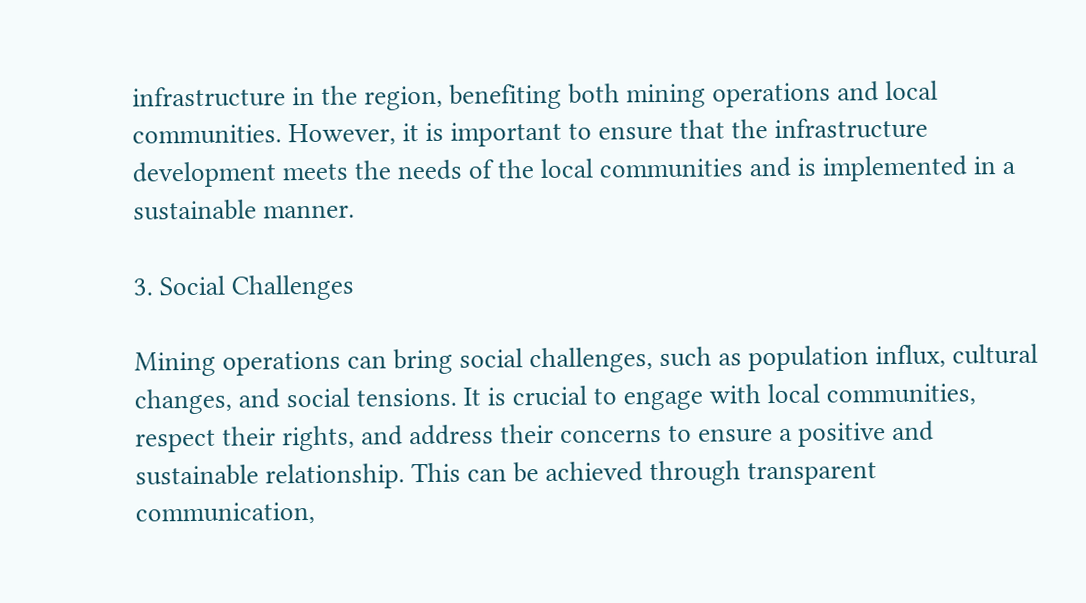infrastructure in the region, benefiting both mining operations and local communities. However, it is important to ensure that the infrastructure development meets the needs of the local communities and is implemented in a sustainable manner.

3. Social Challenges

Mining operations can bring social challenges, such as population influx, cultural changes, and social tensions. It is crucial to engage with local communities, respect their rights, and address their concerns to ensure a positive and sustainable relationship. This can be achieved through transparent communication,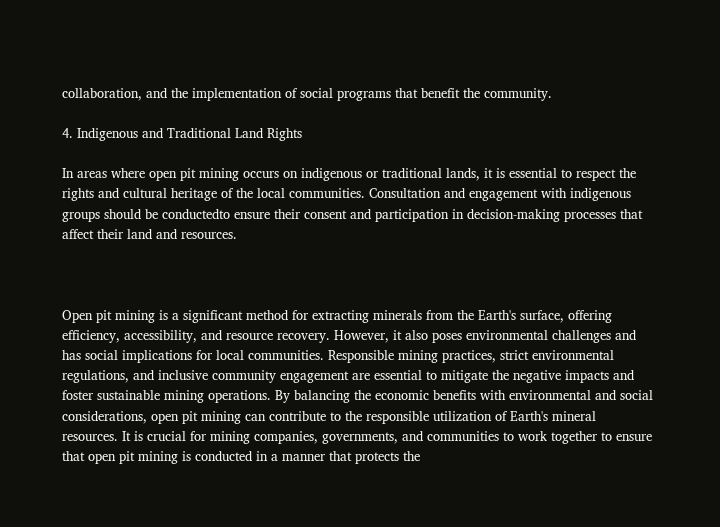collaboration, and the implementation of social programs that benefit the community.

4. Indigenous and Traditional Land Rights

In areas where open pit mining occurs on indigenous or traditional lands, it is essential to respect the rights and cultural heritage of the local communities. Consultation and engagement with indigenous groups should be conductedto ensure their consent and participation in decision-making processes that affect their land and resources.



Open pit mining is a significant method for extracting minerals from the Earth's surface, offering efficiency, accessibility, and resource recovery. However, it also poses environmental challenges and has social implications for local communities. Responsible mining practices, strict environmental regulations, and inclusive community engagement are essential to mitigate the negative impacts and foster sustainable mining operations. By balancing the economic benefits with environmental and social considerations, open pit mining can contribute to the responsible utilization of Earth's mineral resources. It is crucial for mining companies, governments, and communities to work together to ensure that open pit mining is conducted in a manner that protects the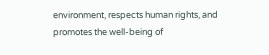environment, respects human rights, and promotes the well-being of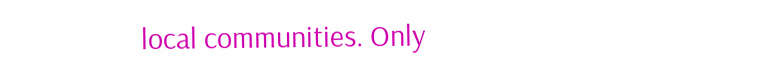local communities. Only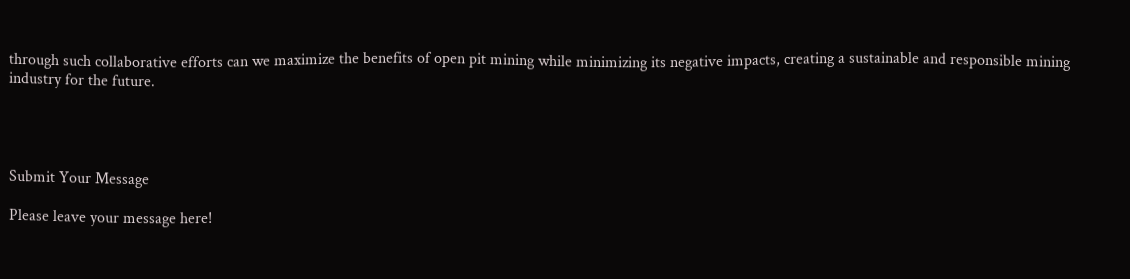through such collaborative efforts can we maximize the benefits of open pit mining while minimizing its negative impacts, creating a sustainable and responsible mining industry for the future.




Submit Your Message

Please leave your message here!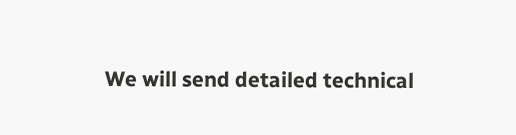We will send detailed technical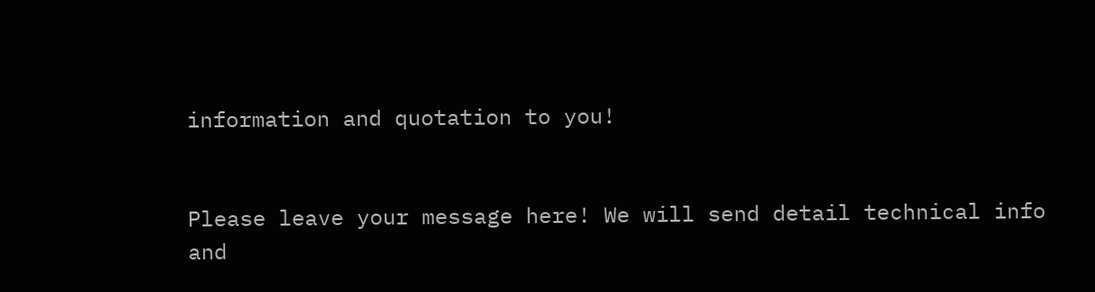information and quotation to you!


Please leave your message here! We will send detail technical info and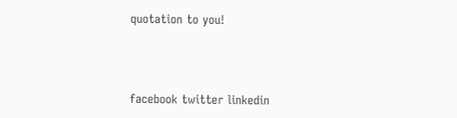quotation to you!



facebook twitter linkedin